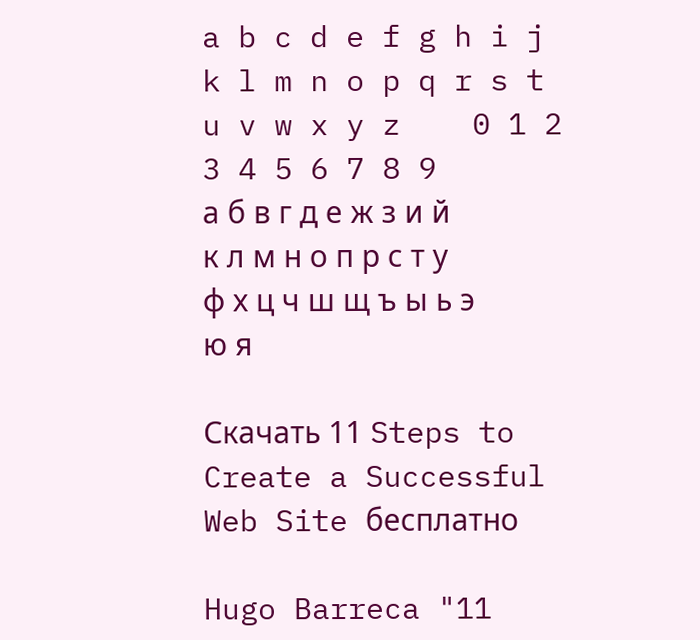a b c d e f g h i j k l m n o p q r s t u v w x y z    0 1 2 3 4 5 6 7 8 9
а б в г д е ж з и й к л м н о п р с т у ф х ц ч ш щ ъ ы ь э ю я

Скачать 11 Steps to Create a Successful Web Site бесплатно

Hugo Barreca "11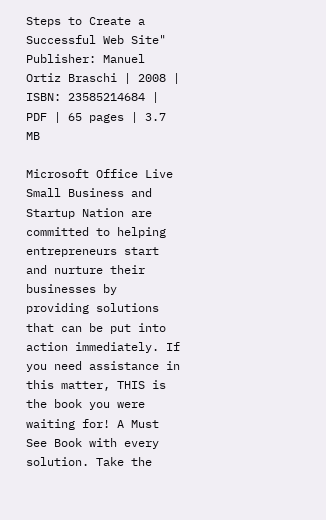Steps to Create a Successful Web Site"
Publisher: Manuel Ortiz Braschi | 2008 | ISBN: 23585214684 | PDF | 65 pages | 3.7 MB

Microsoft Office Live Small Business and Startup Nation are committed to helping entrepreneurs start and nurture their businesses by providing solutions that can be put into action immediately. If you need assistance in this matter, THIS is the book you were waiting for! A Must See Book with every solution. Take the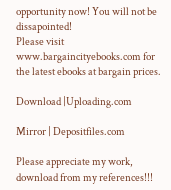opportunity now! You will not be dissapointed!
Please visit www.bargaincityebooks.com for the latest ebooks at bargain prices.

Download |Uploading.com

Mirror | Depositfiles.com

Please appreciate my work, download from my references!!!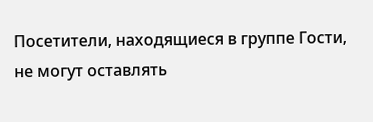Посетители, находящиеся в группе Гости, не могут оставлять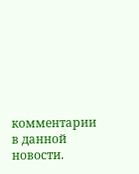комментарии в данной новости.